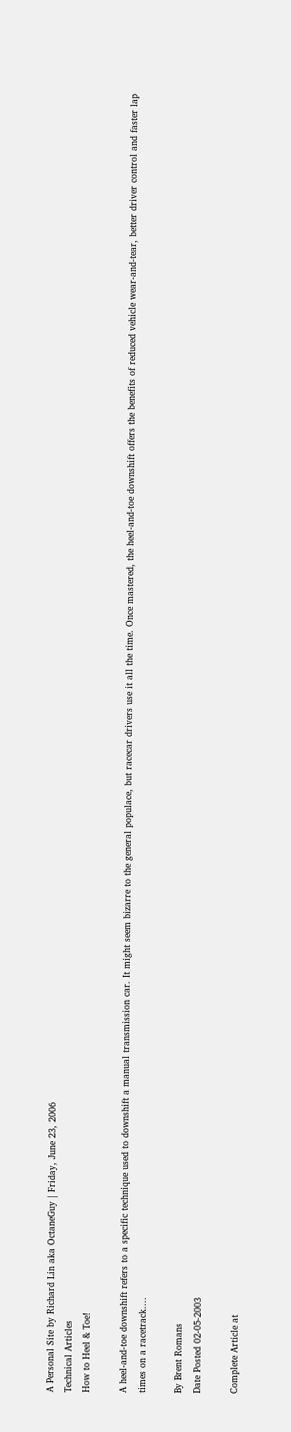A Personal Site by Richard Lin aka OctaneGuy | Friday, June 23, 2006
Technical Articles
How to Heel & Toe!

A heel-and-toe downshift refers to a specific technique used to downshift a manual transmission car. It might seem bizarre to the general populace, but racecar drivers use it all the time. Once mastered, the heel-and-toe downshift offers the benefits of reduced vehicle wear-and-tear, better driver control and faster lap times on a racetrack....

By Brent Romans
Date Posted 02-05-2003

Complete Article at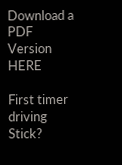Download a PDF Version HERE

First timer driving Stick?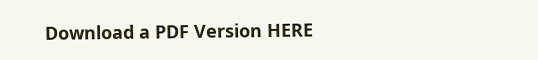Download a PDF Version HERE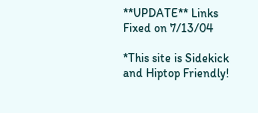**UPDATE** Links Fixed on 7/13/04

*This site is Sidekick and Hiptop Friendly!